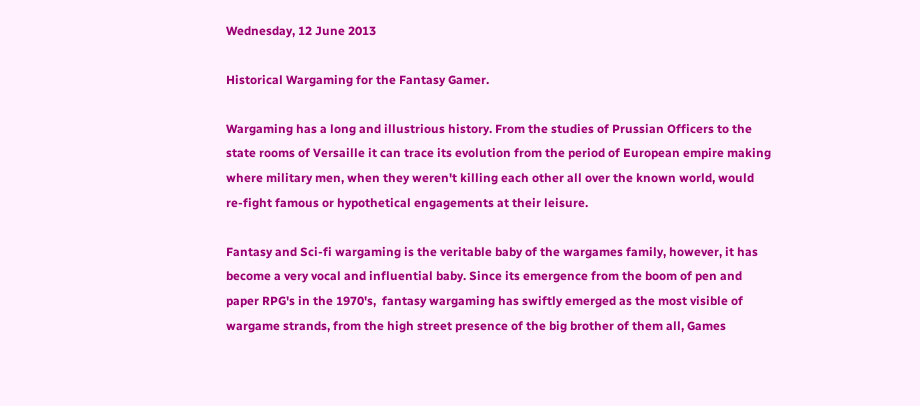Wednesday, 12 June 2013

Historical Wargaming for the Fantasy Gamer.

Wargaming has a long and illustrious history. From the studies of Prussian Officers to the state rooms of Versaille it can trace its evolution from the period of European empire making where military men, when they weren't killing each other all over the known world, would re-fight famous or hypothetical engagements at their leisure.

Fantasy and Sci-fi wargaming is the veritable baby of the wargames family, however, it has become a very vocal and influential baby. Since its emergence from the boom of pen and paper RPG's in the 1970's,  fantasy wargaming has swiftly emerged as the most visible of wargame strands, from the high street presence of the big brother of them all, Games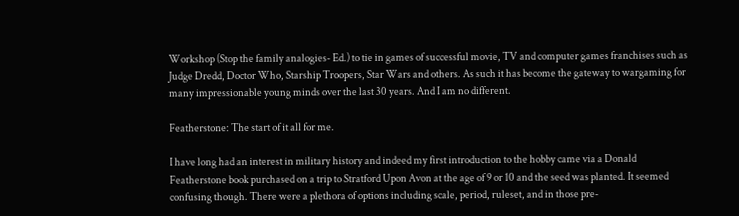Workshop (Stop the family analogies- Ed.) to tie in games of successful movie, TV and computer games franchises such as Judge Dredd, Doctor Who, Starship Troopers, Star Wars and others. As such it has become the gateway to wargaming for many impressionable young minds over the last 30 years. And I am no different.

Featherstone: The start of it all for me.

I have long had an interest in military history and indeed my first introduction to the hobby came via a Donald Featherstone book purchased on a trip to Stratford Upon Avon at the age of 9 or 10 and the seed was planted. It seemed confusing though. There were a plethora of options including scale, period, ruleset, and in those pre-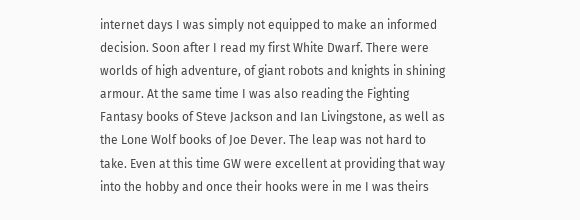internet days I was simply not equipped to make an informed decision. Soon after I read my first White Dwarf. There were worlds of high adventure, of giant robots and knights in shining armour. At the same time I was also reading the Fighting Fantasy books of Steve Jackson and Ian Livingstone, as well as the Lone Wolf books of Joe Dever. The leap was not hard to take. Even at this time GW were excellent at providing that way into the hobby and once their hooks were in me I was theirs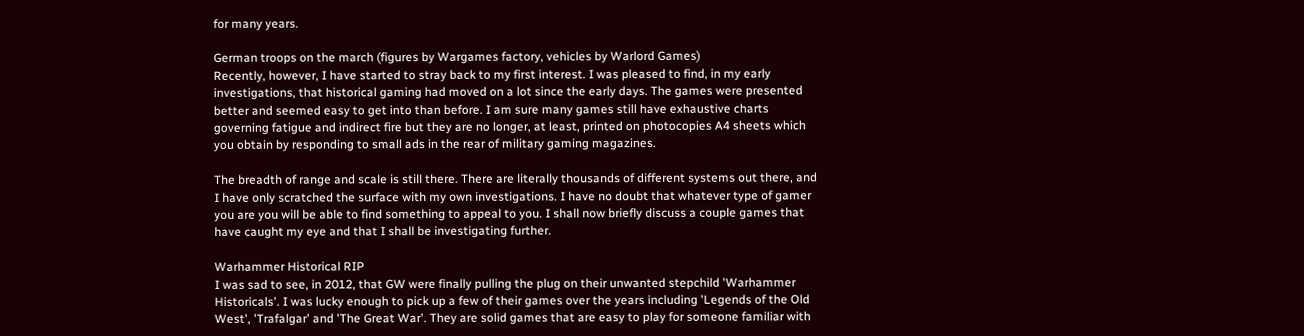for many years.

German troops on the march (figures by Wargames factory, vehicles by Warlord Games)
Recently, however, I have started to stray back to my first interest. I was pleased to find, in my early investigations, that historical gaming had moved on a lot since the early days. The games were presented better and seemed easy to get into than before. I am sure many games still have exhaustive charts governing fatigue and indirect fire but they are no longer, at least, printed on photocopies A4 sheets which you obtain by responding to small ads in the rear of military gaming magazines.

The breadth of range and scale is still there. There are literally thousands of different systems out there, and I have only scratched the surface with my own investigations. I have no doubt that whatever type of gamer you are you will be able to find something to appeal to you. I shall now briefly discuss a couple games that have caught my eye and that I shall be investigating further.

Warhammer Historical RIP
I was sad to see, in 2012, that GW were finally pulling the plug on their unwanted stepchild 'Warhammer Historicals'. I was lucky enough to pick up a few of their games over the years including 'Legends of the Old West', 'Trafalgar' and 'The Great War'. They are solid games that are easy to play for someone familiar with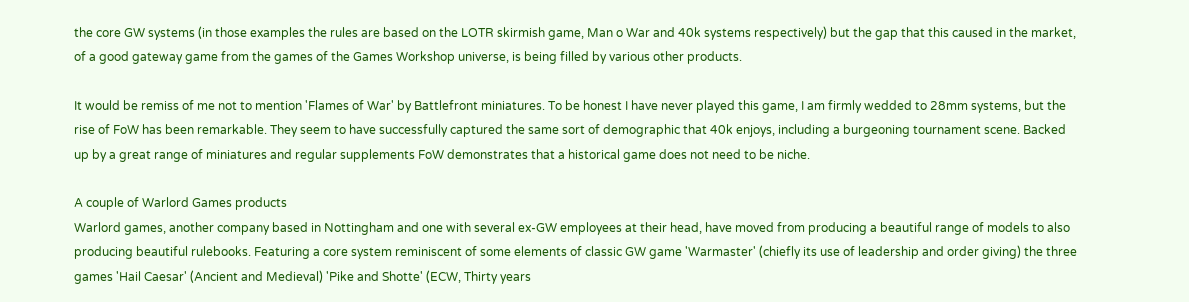the core GW systems (in those examples the rules are based on the LOTR skirmish game, Man o War and 40k systems respectively) but the gap that this caused in the market, of a good gateway game from the games of the Games Workshop universe, is being filled by various other products.

It would be remiss of me not to mention 'Flames of War' by Battlefront miniatures. To be honest I have never played this game, I am firmly wedded to 28mm systems, but the rise of FoW has been remarkable. They seem to have successfully captured the same sort of demographic that 40k enjoys, including a burgeoning tournament scene. Backed up by a great range of miniatures and regular supplements FoW demonstrates that a historical game does not need to be niche.

A couple of Warlord Games products
Warlord games, another company based in Nottingham and one with several ex-GW employees at their head, have moved from producing a beautiful range of models to also producing beautiful rulebooks. Featuring a core system reminiscent of some elements of classic GW game 'Warmaster' (chiefly its use of leadership and order giving) the three games 'Hail Caesar' (Ancient and Medieval) 'Pike and Shotte' (ECW, Thirty years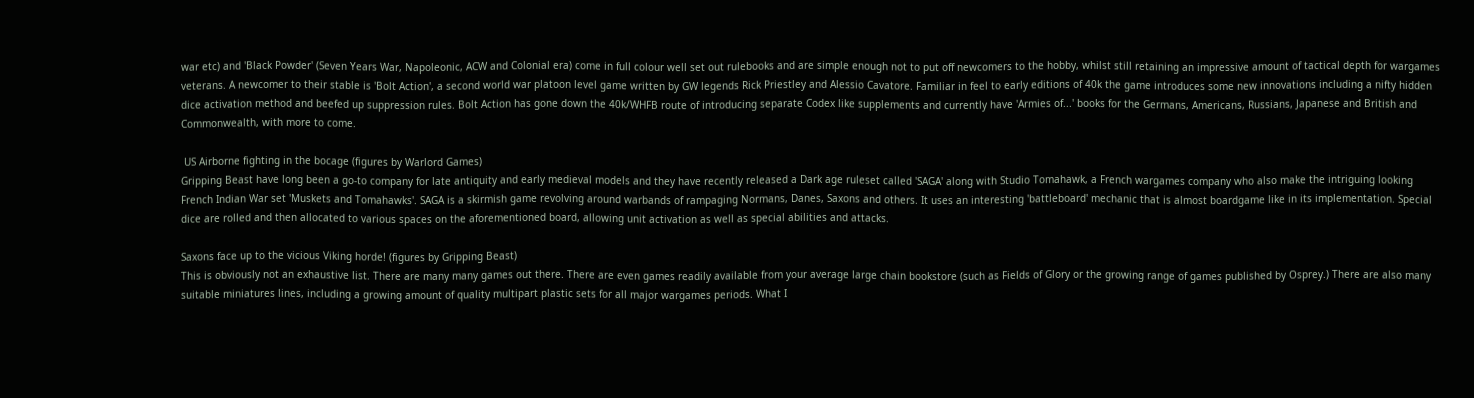war etc) and 'Black Powder' (Seven Years War, Napoleonic, ACW and Colonial era) come in full colour well set out rulebooks and are simple enough not to put off newcomers to the hobby, whilst still retaining an impressive amount of tactical depth for wargames veterans. A newcomer to their stable is 'Bolt Action', a second world war platoon level game written by GW legends Rick Priestley and Alessio Cavatore. Familiar in feel to early editions of 40k the game introduces some new innovations including a nifty hidden dice activation method and beefed up suppression rules. Bolt Action has gone down the 40k/WHFB route of introducing separate Codex like supplements and currently have 'Armies of...' books for the Germans, Americans, Russians, Japanese and British and Commonwealth, with more to come.

 US Airborne fighting in the bocage (figures by Warlord Games)
Gripping Beast have long been a go-to company for late antiquity and early medieval models and they have recently released a Dark age ruleset called 'SAGA' along with Studio Tomahawk, a French wargames company who also make the intriguing looking French Indian War set 'Muskets and Tomahawks'. SAGA is a skirmish game revolving around warbands of rampaging Normans, Danes, Saxons and others. It uses an interesting 'battleboard' mechanic that is almost boardgame like in its implementation. Special dice are rolled and then allocated to various spaces on the aforementioned board, allowing unit activation as well as special abilities and attacks.

Saxons face up to the vicious Viking horde! (figures by Gripping Beast)
This is obviously not an exhaustive list. There are many many games out there. There are even games readily available from your average large chain bookstore (such as Fields of Glory or the growing range of games published by Osprey.) There are also many suitable miniatures lines, including a growing amount of quality multipart plastic sets for all major wargames periods. What I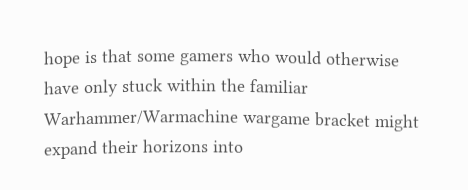hope is that some gamers who would otherwise have only stuck within the familiar Warhammer/Warmachine wargame bracket might expand their horizons into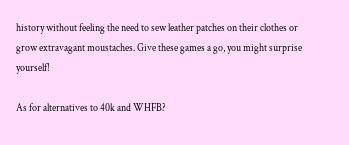history without feeling the need to sew leather patches on their clothes or grow extravagant moustaches. Give these games a go, you might surprise yourself!

As for alternatives to 40k and WHFB?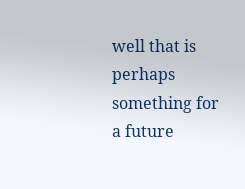well that is perhaps something for a future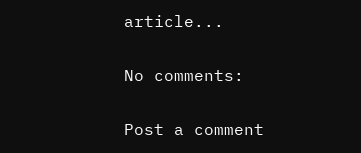article...

No comments:

Post a comment